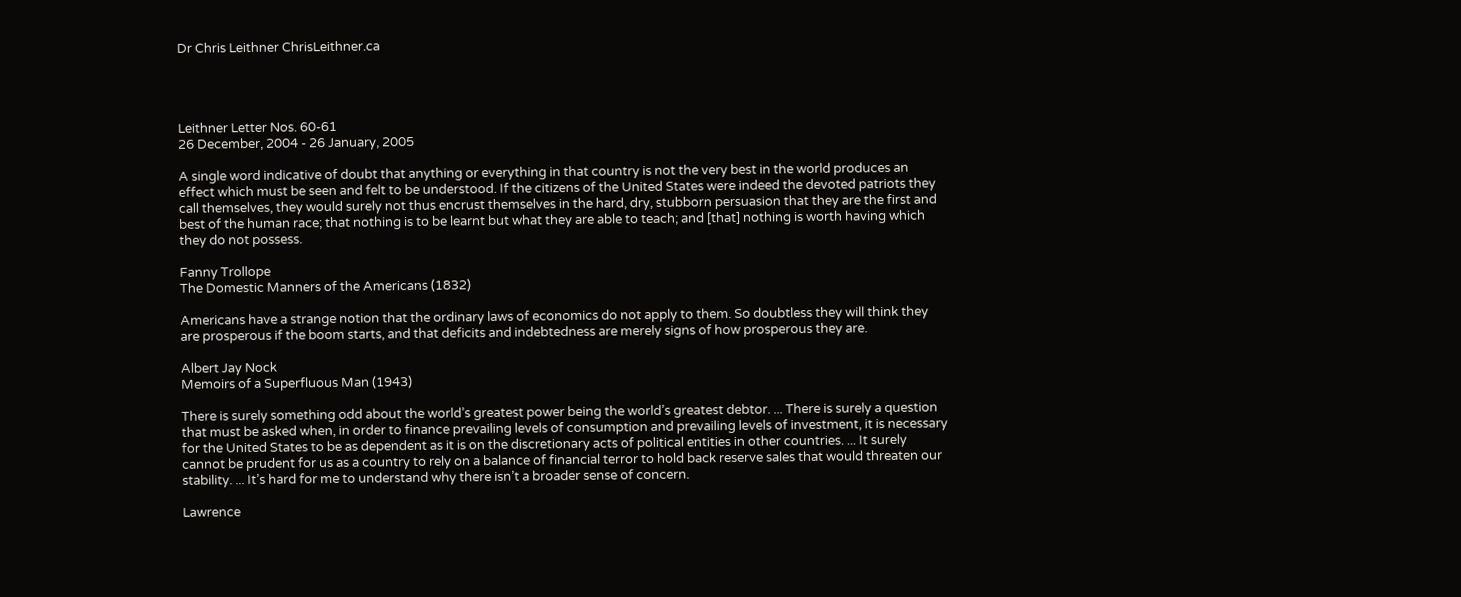Dr Chris Leithner ChrisLeithner.ca




Leithner Letter Nos. 60-61
26 December, 2004 - 26 January, 2005

A single word indicative of doubt that anything or everything in that country is not the very best in the world produces an effect which must be seen and felt to be understood. If the citizens of the United States were indeed the devoted patriots they call themselves, they would surely not thus encrust themselves in the hard, dry, stubborn persuasion that they are the first and best of the human race; that nothing is to be learnt but what they are able to teach; and [that] nothing is worth having which they do not possess.

Fanny Trollope
The Domestic Manners of the Americans (1832)

Americans have a strange notion that the ordinary laws of economics do not apply to them. So doubtless they will think they are prosperous if the boom starts, and that deficits and indebtedness are merely signs of how prosperous they are.

Albert Jay Nock
Memoirs of a Superfluous Man (1943)

There is surely something odd about the world’s greatest power being the world’s greatest debtor. ... There is surely a question that must be asked when, in order to finance prevailing levels of consumption and prevailing levels of investment, it is necessary for the United States to be as dependent as it is on the discretionary acts of political entities in other countries. ... It surely cannot be prudent for us as a country to rely on a balance of financial terror to hold back reserve sales that would threaten our stability. ... It’s hard for me to understand why there isn’t a broader sense of concern.

Lawrence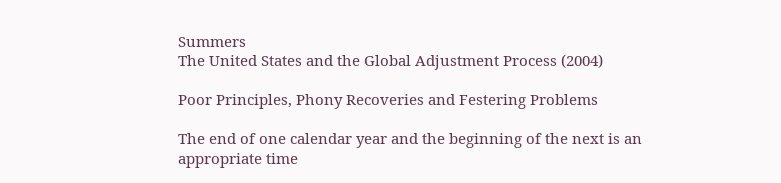Summers
The United States and the Global Adjustment Process (2004)

Poor Principles, Phony Recoveries and Festering Problems

The end of one calendar year and the beginning of the next is an appropriate time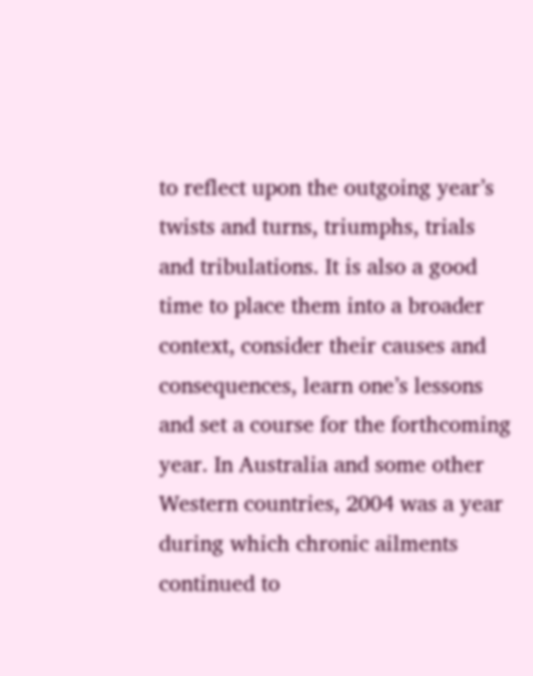to reflect upon the outgoing year’s twists and turns, triumphs, trials and tribulations. It is also a good time to place them into a broader context, consider their causes and consequences, learn one’s lessons and set a course for the forthcoming year. In Australia and some other Western countries, 2004 was a year during which chronic ailments continued to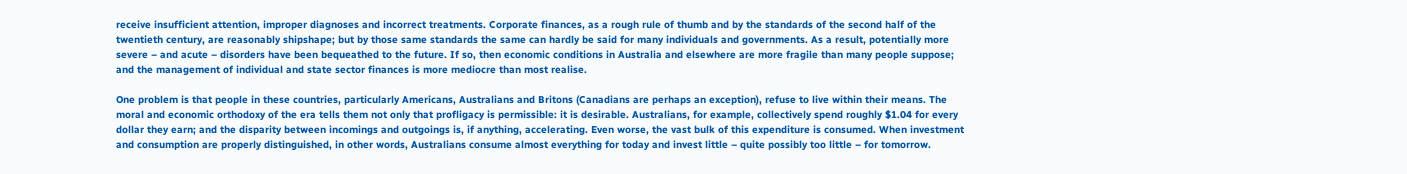receive insufficient attention, improper diagnoses and incorrect treatments. Corporate finances, as a rough rule of thumb and by the standards of the second half of the twentieth century, are reasonably shipshape; but by those same standards the same can hardly be said for many individuals and governments. As a result, potentially more severe – and acute – disorders have been bequeathed to the future. If so, then economic conditions in Australia and elsewhere are more fragile than many people suppose; and the management of individual and state sector finances is more mediocre than most realise.

One problem is that people in these countries, particularly Americans, Australians and Britons (Canadians are perhaps an exception), refuse to live within their means. The moral and economic orthodoxy of the era tells them not only that profligacy is permissible: it is desirable. Australians, for example, collectively spend roughly $1.04 for every dollar they earn; and the disparity between incomings and outgoings is, if anything, accelerating. Even worse, the vast bulk of this expenditure is consumed. When investment and consumption are properly distinguished, in other words, Australians consume almost everything for today and invest little – quite possibly too little – for tomorrow.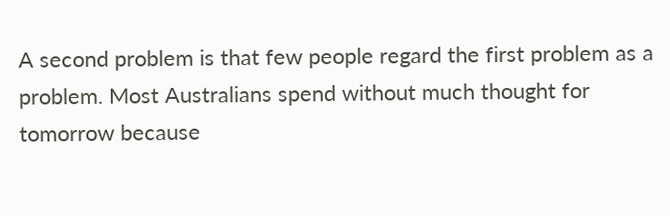A second problem is that few people regard the first problem as a problem. Most Australians spend without much thought for tomorrow because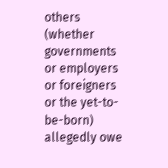others (whether governments or employers or foreigners or the yet-to-be-born) allegedly owe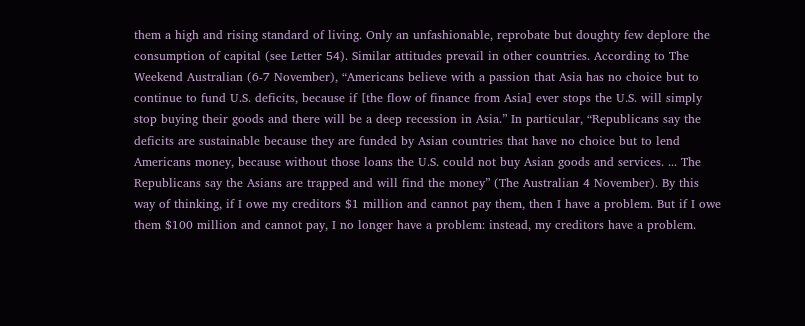them a high and rising standard of living. Only an unfashionable, reprobate but doughty few deplore the consumption of capital (see Letter 54). Similar attitudes prevail in other countries. According to The Weekend Australian (6-7 November), “Americans believe with a passion that Asia has no choice but to continue to fund U.S. deficits, because if [the flow of finance from Asia] ever stops the U.S. will simply stop buying their goods and there will be a deep recession in Asia.” In particular, “Republicans say the deficits are sustainable because they are funded by Asian countries that have no choice but to lend Americans money, because without those loans the U.S. could not buy Asian goods and services. ... The Republicans say the Asians are trapped and will find the money” (The Australian 4 November). By this way of thinking, if I owe my creditors $1 million and cannot pay them, then I have a problem. But if I owe them $100 million and cannot pay, I no longer have a problem: instead, my creditors have a problem.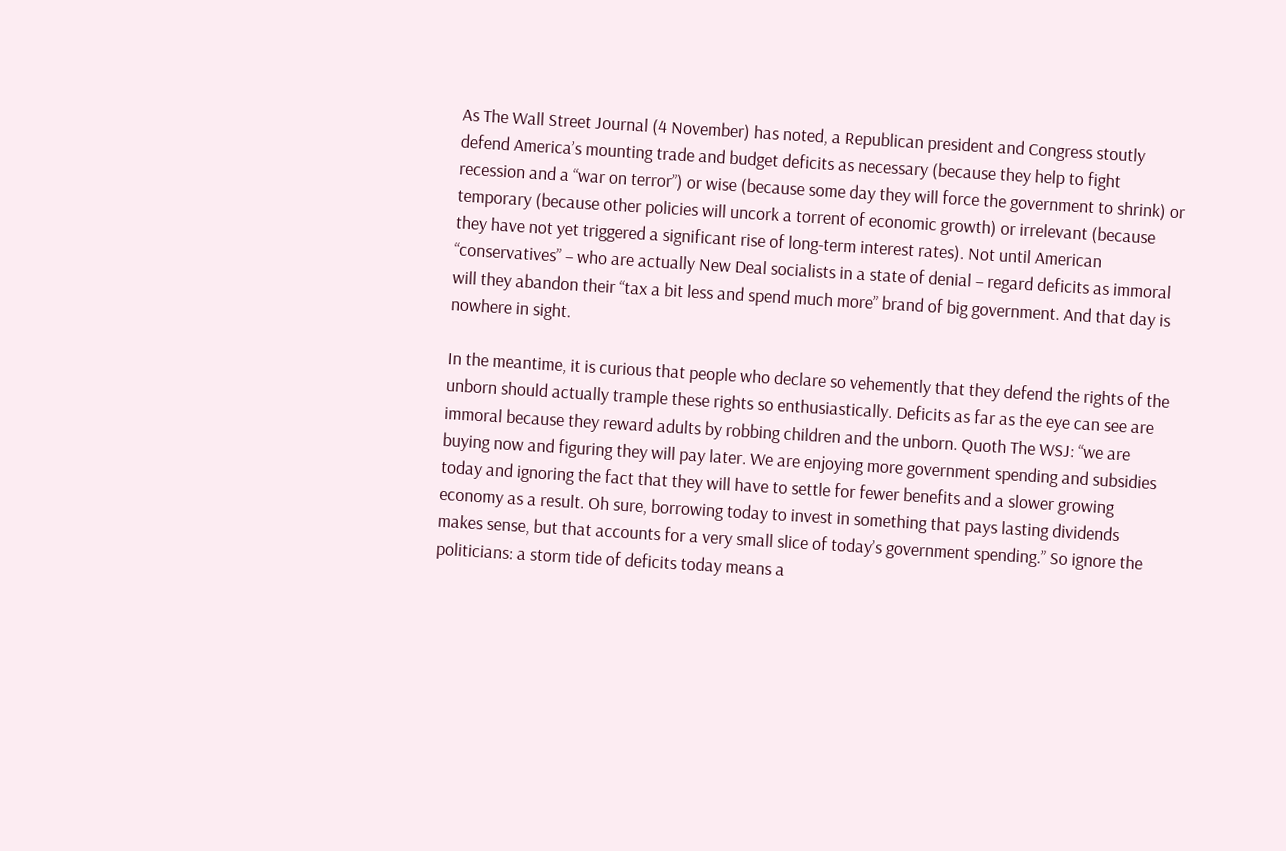As The Wall Street Journal (4 November) has noted, a Republican president and Congress stoutly defend America’s mounting trade and budget deficits as necessary (because they help to fight recession and a “war on terror”) or wise (because some day they will force the government to shrink) or temporary (because other policies will uncork a torrent of economic growth) or irrelevant (because they have not yet triggered a significant rise of long-term interest rates). Not until American “conservatives” – who are actually New Deal socialists in a state of denial – regard deficits as immoral will they abandon their “tax a bit less and spend much more” brand of big government. And that day is nowhere in sight.

In the meantime, it is curious that people who declare so vehemently that they defend the rights of the unborn should actually trample these rights so enthusiastically. Deficits as far as the eye can see are immoral because they reward adults by robbing children and the unborn. Quoth The WSJ: “we are buying now and figuring they will pay later. We are enjoying more government spending and subsidies today and ignoring the fact that they will have to settle for fewer benefits and a slower growing economy as a result. Oh sure, borrowing today to invest in something that pays lasting dividends makes sense, but that accounts for a very small slice of today’s government spending.” So ignore the politicians: a storm tide of deficits today means a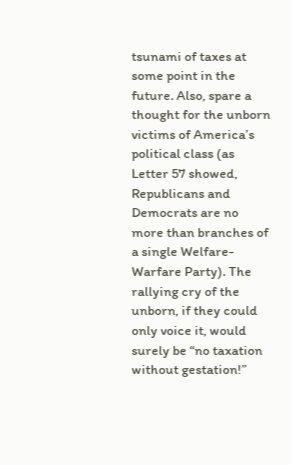tsunami of taxes at some point in the future. Also, spare a thought for the unborn victims of America’s political class (as Letter 57 showed, Republicans and Democrats are no more than branches of a single Welfare-Warfare Party). The rallying cry of the unborn, if they could only voice it, would surely be “no taxation without gestation!”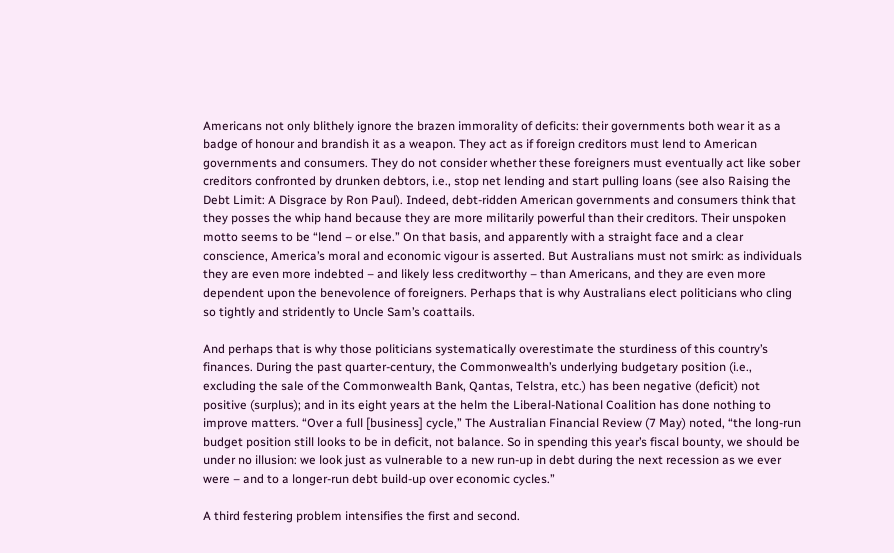Americans not only blithely ignore the brazen immorality of deficits: their governments both wear it as a badge of honour and brandish it as a weapon. They act as if foreign creditors must lend to American governments and consumers. They do not consider whether these foreigners must eventually act like sober creditors confronted by drunken debtors, i.e., stop net lending and start pulling loans (see also Raising the Debt Limit: A Disgrace by Ron Paul). Indeed, debt-ridden American governments and consumers think that they posses the whip hand because they are more militarily powerful than their creditors. Their unspoken motto seems to be “lend – or else.” On that basis, and apparently with a straight face and a clear conscience, America’s moral and economic vigour is asserted. But Australians must not smirk: as individuals they are even more indebted – and likely less creditworthy – than Americans, and they are even more dependent upon the benevolence of foreigners. Perhaps that is why Australians elect politicians who cling so tightly and stridently to Uncle Sam’s coattails.

And perhaps that is why those politicians systematically overestimate the sturdiness of this country’s finances. During the past quarter-century, the Commonwealth’s underlying budgetary position (i.e., excluding the sale of the Commonwealth Bank, Qantas, Telstra, etc.) has been negative (deficit) not positive (surplus); and in its eight years at the helm the Liberal-National Coalition has done nothing to improve matters. “Over a full [business] cycle,” The Australian Financial Review (7 May) noted, “the long-run budget position still looks to be in deficit, not balance. So in spending this year’s fiscal bounty, we should be under no illusion: we look just as vulnerable to a new run-up in debt during the next recession as we ever were – and to a longer-run debt build-up over economic cycles.”

A third festering problem intensifies the first and second.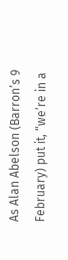As Alan Abelson (Barron’s 9 February) put it, “we’re in a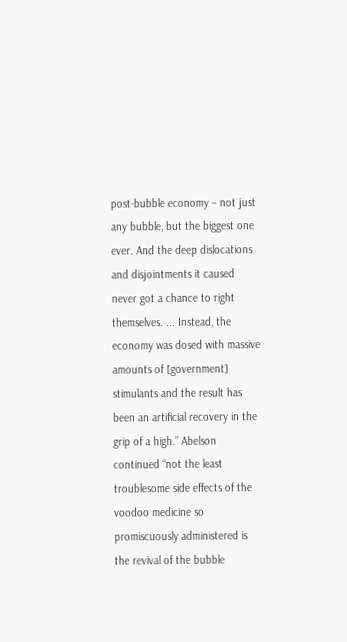post-bubble economy – not just any bubble, but the biggest one ever. And the deep dislocations and disjointments it caused never got a chance to right themselves. ... Instead, the economy was dosed with massive amounts of [government] stimulants and the result has been an artificial recovery in the grip of a high.” Abelson continued “not the least troublesome side effects of the voodoo medicine so promiscuously administered is the revival of the bubble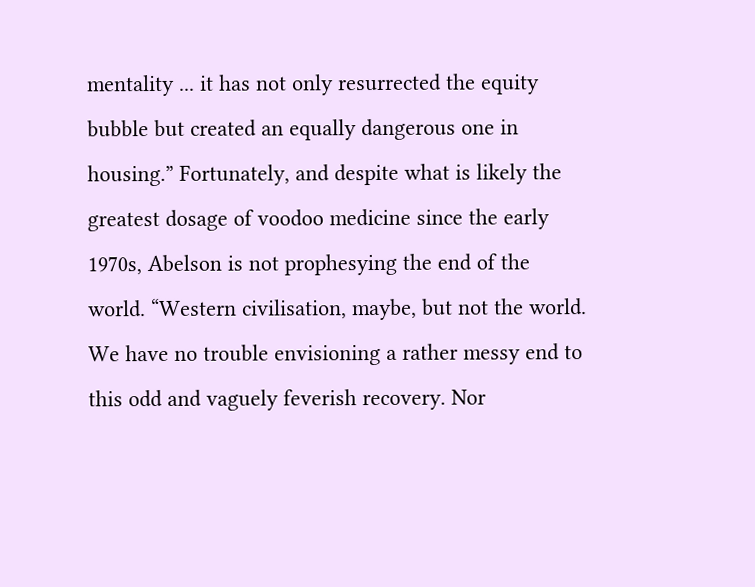mentality ... it has not only resurrected the equity bubble but created an equally dangerous one in housing.” Fortunately, and despite what is likely the greatest dosage of voodoo medicine since the early 1970s, Abelson is not prophesying the end of the world. “Western civilisation, maybe, but not the world. We have no trouble envisioning a rather messy end to this odd and vaguely feverish recovery. Nor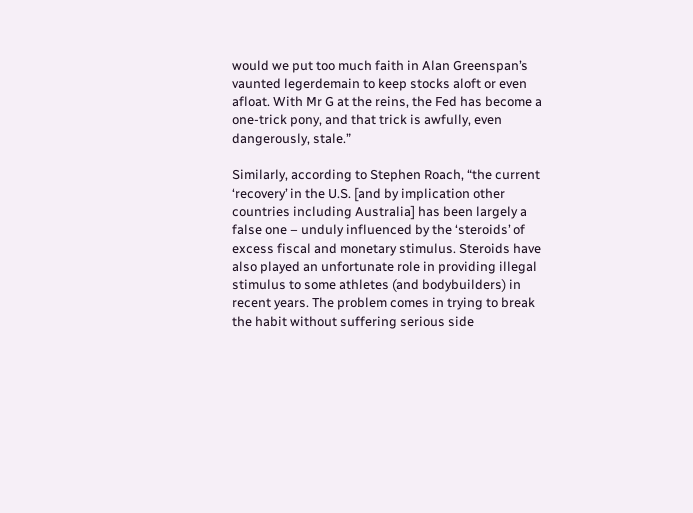would we put too much faith in Alan Greenspan’s vaunted legerdemain to keep stocks aloft or even afloat. With Mr G at the reins, the Fed has become a one-trick pony, and that trick is awfully, even dangerously, stale.”

Similarly, according to Stephen Roach, “the current ‘recovery’ in the U.S. [and by implication other countries including Australia] has been largely a false one – unduly influenced by the ‘steroids’ of excess fiscal and monetary stimulus. Steroids have also played an unfortunate role in providing illegal stimulus to some athletes (and bodybuilders) in recent years. The problem comes in trying to break the habit without suffering serious side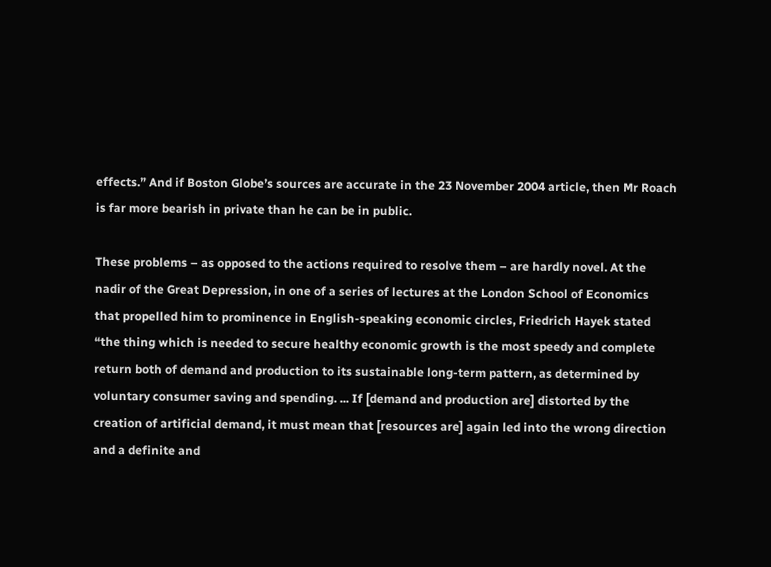effects.” And if Boston Globe’s sources are accurate in the 23 November 2004 article, then Mr Roach is far more bearish in private than he can be in public.

These problems – as opposed to the actions required to resolve them – are hardly novel. At the nadir of the Great Depression, in one of a series of lectures at the London School of Economics that propelled him to prominence in English-speaking economic circles, Friedrich Hayek stated “the thing which is needed to secure healthy economic growth is the most speedy and complete return both of demand and production to its sustainable long-term pattern, as determined by voluntary consumer saving and spending. ... If [demand and production are] distorted by the creation of artificial demand, it must mean that [resources are] again led into the wrong direction and a definite and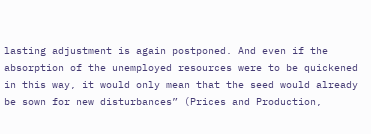lasting adjustment is again postponed. And even if the absorption of the unemployed resources were to be quickened in this way, it would only mean that the seed would already be sown for new disturbances” (Prices and Production,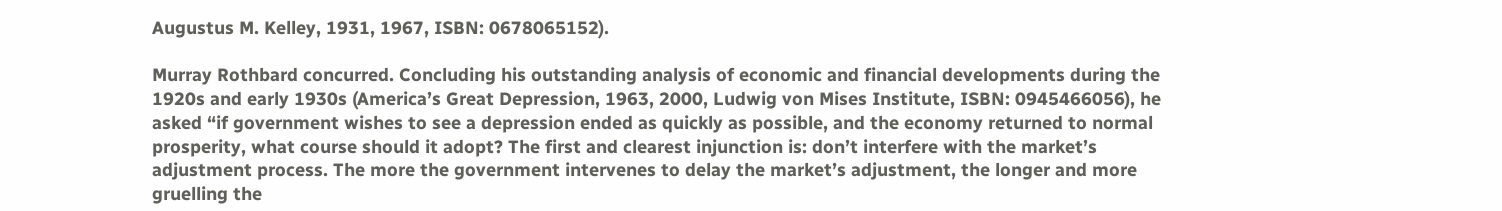Augustus M. Kelley, 1931, 1967, ISBN: 0678065152).

Murray Rothbard concurred. Concluding his outstanding analysis of economic and financial developments during the 1920s and early 1930s (America’s Great Depression, 1963, 2000, Ludwig von Mises Institute, ISBN: 0945466056), he asked “if government wishes to see a depression ended as quickly as possible, and the economy returned to normal prosperity, what course should it adopt? The first and clearest injunction is: don’t interfere with the market’s adjustment process. The more the government intervenes to delay the market’s adjustment, the longer and more gruelling the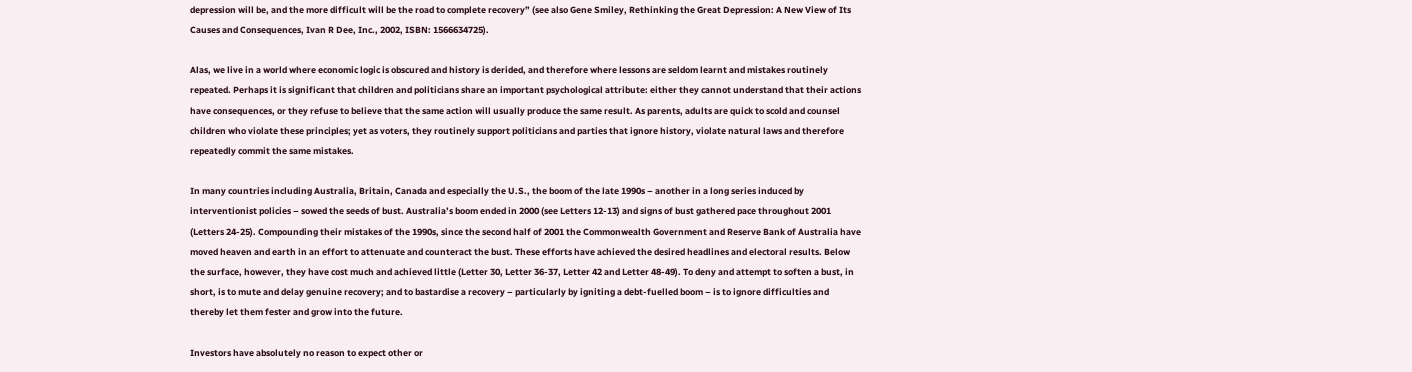depression will be, and the more difficult will be the road to complete recovery” (see also Gene Smiley, Rethinking the Great Depression: A New View of Its Causes and Consequences, Ivan R Dee, Inc., 2002, ISBN: 1566634725).

Alas, we live in a world where economic logic is obscured and history is derided, and therefore where lessons are seldom learnt and mistakes routinely repeated. Perhaps it is significant that children and politicians share an important psychological attribute: either they cannot understand that their actions have consequences, or they refuse to believe that the same action will usually produce the same result. As parents, adults are quick to scold and counsel children who violate these principles; yet as voters, they routinely support politicians and parties that ignore history, violate natural laws and therefore repeatedly commit the same mistakes.

In many countries including Australia, Britain, Canada and especially the U.S., the boom of the late 1990s – another in a long series induced by interventionist policies – sowed the seeds of bust. Australia’s boom ended in 2000 (see Letters 12-13) and signs of bust gathered pace throughout 2001 (Letters 24-25). Compounding their mistakes of the 1990s, since the second half of 2001 the Commonwealth Government and Reserve Bank of Australia have moved heaven and earth in an effort to attenuate and counteract the bust. These efforts have achieved the desired headlines and electoral results. Below the surface, however, they have cost much and achieved little (Letter 30, Letter 36-37, Letter 42 and Letter 48-49). To deny and attempt to soften a bust, in short, is to mute and delay genuine recovery; and to bastardise a recovery – particularly by igniting a debt-fuelled boom – is to ignore difficulties and thereby let them fester and grow into the future.

Investors have absolutely no reason to expect other or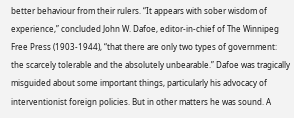better behaviour from their rulers. “It appears with sober wisdom of experience,” concluded John W. Dafoe, editor-in-chief of The Winnipeg Free Press (1903-1944), “that there are only two types of government: the scarcely tolerable and the absolutely unbearable.” Dafoe was tragically misguided about some important things, particularly his advocacy of interventionist foreign policies. But in other matters he was sound. A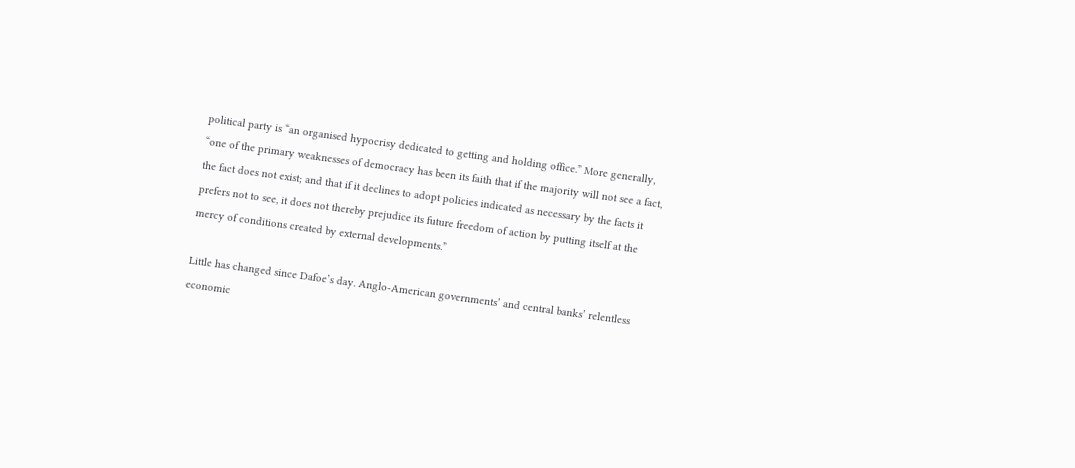political party is “an organised hypocrisy dedicated to getting and holding office.” More generally, “one of the primary weaknesses of democracy has been its faith that if the majority will not see a fact, the fact does not exist; and that if it declines to adopt policies indicated as necessary by the facts it prefers not to see, it does not thereby prejudice its future freedom of action by putting itself at the mercy of conditions created by external developments.”

Little has changed since Dafoe’s day. Anglo-American governments’ and central banks’ relentless economic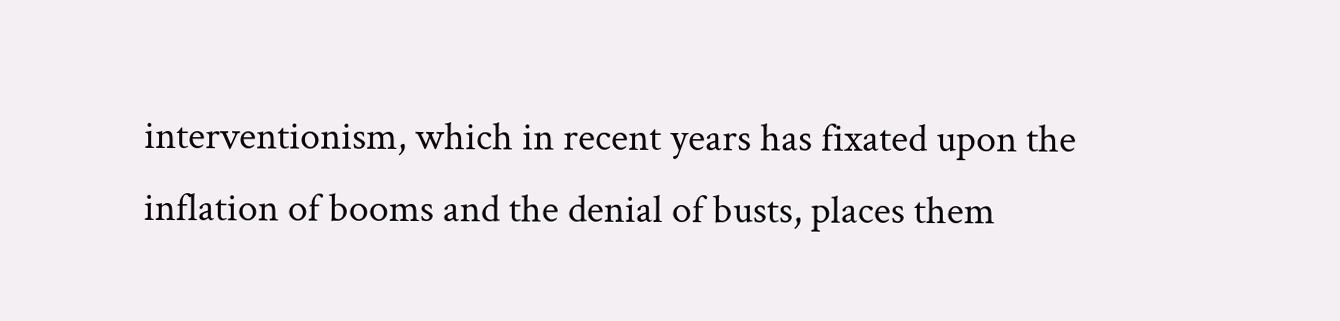interventionism, which in recent years has fixated upon the inflation of booms and the denial of busts, places them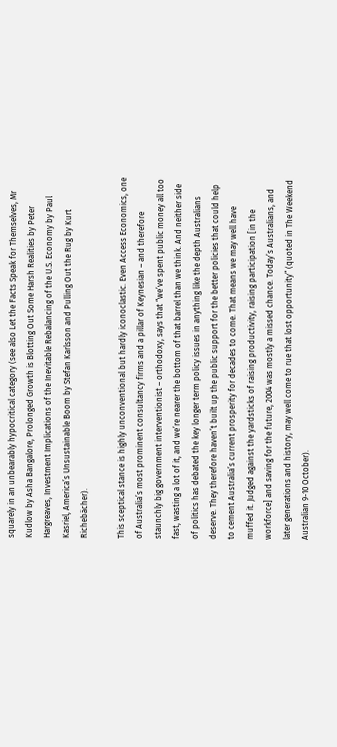squarely in an unbearably hypocritical category (see also Let the Facts Speak for Themselves, Mr Kudlow by Asha Bangalore, Prolonged Growth is Blotting Out Some Harsh Realities by Peter Hargreaves, Investment Implications of the Inevitable Rebalancing of the U.S. Economy by Paul Kasriel, America’s Unsustainable Boom by Stefan Karlsson and Pulling Out the Rug by Kurt Richebächer).

This sceptical stance is highly unconventional but hardly iconoclastic. Even Access Economics, one of Australia’s most prominent consultancy firms and a pillar of Keynesian – and therefore staunchly big government interventionist – orthodoxy, says that “we’ve spent public money all too fast, wasting a lot of it, and we’re nearer the bottom of that barrel than we think. And neither side of politics has debated the key longer term policy issues in anything like the depth Australians deserve. They therefore haven’t built up the public support for the better policies that could help to cement Australia’s current prosperity for decades to come. That means we may well have muffed it. Judged against the yardsticks of raising productivity, raising participation [in the workforce] and saving for the future, 2004 was mostly a missed chance. Today’s Australians, and later generations and history, may well come to rue that lost opportunity” (quoted in The Weekend Australian 9-10 October).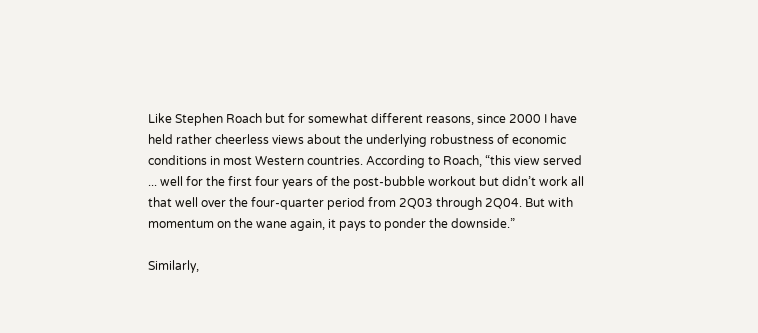Like Stephen Roach but for somewhat different reasons, since 2000 I have held rather cheerless views about the underlying robustness of economic conditions in most Western countries. According to Roach, “this view served ... well for the first four years of the post-bubble workout but didn’t work all that well over the four-quarter period from 2Q03 through 2Q04. But with momentum on the wane again, it pays to ponder the downside.”

Similarly,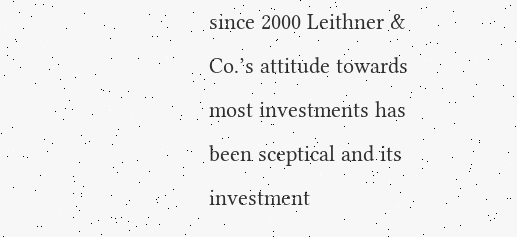since 2000 Leithner & Co.’s attitude towards most investments has been sceptical and its investment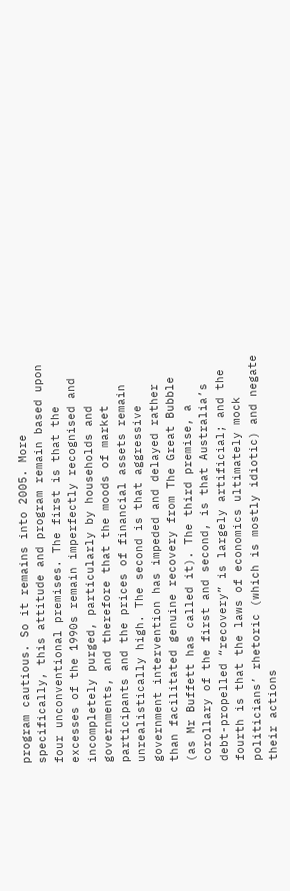program cautious. So it remains into 2005. More specifically, this attitude and program remain based upon four unconventional premises. The first is that the excesses of the 1990s remain imperfectly recognised and incompletely purged, particularly by households and governments, and therefore that the moods of market participants and the prices of financial assets remain unrealistically high. The second is that aggressive government intervention has impeded and delayed rather than facilitated genuine recovery from The Great Bubble (as Mr Buffett has called it). The third premise, a corollary of the first and second, is that Australia’s debt-propelled “recovery” is largely artificial; and the fourth is that the laws of economics ultimately mock politicians’ rhetoric (which is mostly idiotic) and negate their actions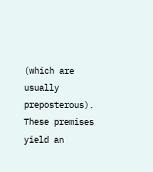(which are usually preposterous). These premises yield an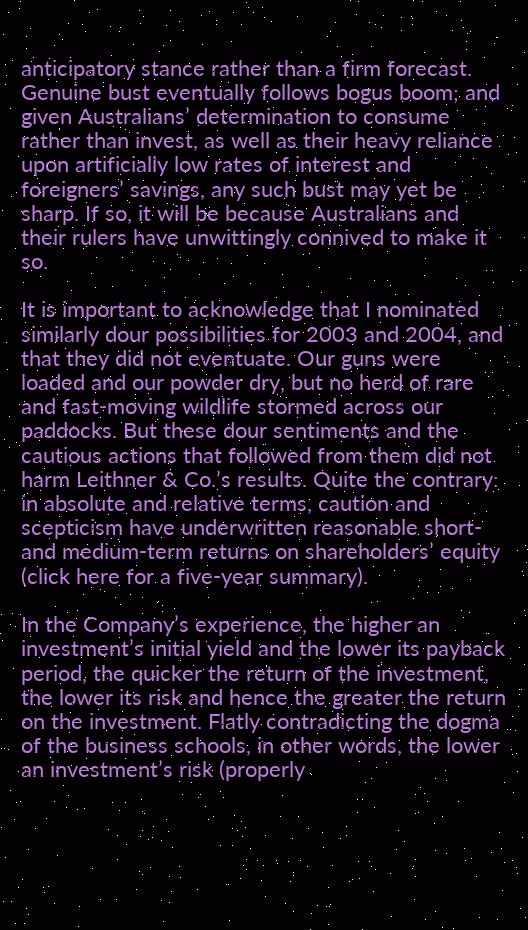anticipatory stance rather than a firm forecast. Genuine bust eventually follows bogus boom; and given Australians’ determination to consume rather than invest, as well as their heavy reliance upon artificially low rates of interest and foreigners’ savings, any such bust may yet be sharp. If so, it will be because Australians and their rulers have unwittingly connived to make it so.

It is important to acknowledge that I nominated similarly dour possibilities for 2003 and 2004, and that they did not eventuate. Our guns were loaded and our powder dry, but no herd of rare and fast-moving wildlife stormed across our paddocks. But these dour sentiments and the cautious actions that followed from them did not harm Leithner & Co.’s results. Quite the contrary: in absolute and relative terms, caution and scepticism have underwritten reasonable short- and medium-term returns on shareholders’ equity (click here for a five-year summary).

In the Company’s experience, the higher an investment’s initial yield and the lower its payback period, the quicker the return of the investment, the lower its risk and hence the greater the return on the investment. Flatly contradicting the dogma of the business schools, in other words, the lower an investment’s risk (properly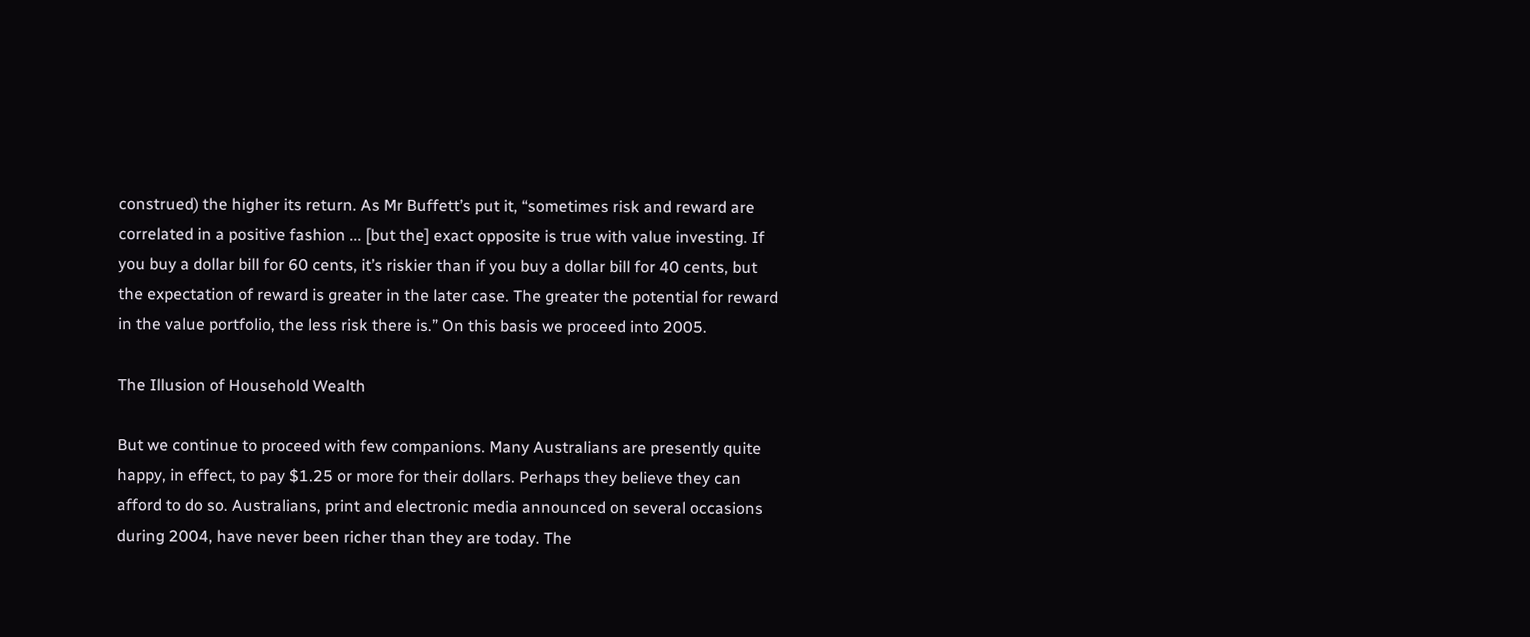construed) the higher its return. As Mr Buffett’s put it, “sometimes risk and reward are correlated in a positive fashion ... [but the] exact opposite is true with value investing. If you buy a dollar bill for 60 cents, it’s riskier than if you buy a dollar bill for 40 cents, but the expectation of reward is greater in the later case. The greater the potential for reward in the value portfolio, the less risk there is.” On this basis we proceed into 2005.

The Illusion of Household Wealth

But we continue to proceed with few companions. Many Australians are presently quite happy, in effect, to pay $1.25 or more for their dollars. Perhaps they believe they can afford to do so. Australians, print and electronic media announced on several occasions during 2004, have never been richer than they are today. The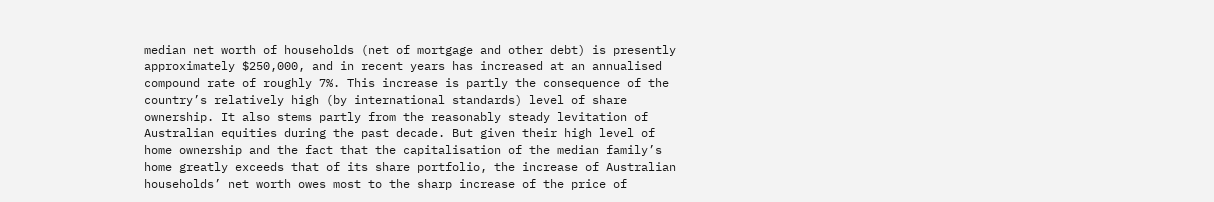median net worth of households (net of mortgage and other debt) is presently approximately $250,000, and in recent years has increased at an annualised compound rate of roughly 7%. This increase is partly the consequence of the country’s relatively high (by international standards) level of share ownership. It also stems partly from the reasonably steady levitation of Australian equities during the past decade. But given their high level of home ownership and the fact that the capitalisation of the median family’s home greatly exceeds that of its share portfolio, the increase of Australian households’ net worth owes most to the sharp increase of the price of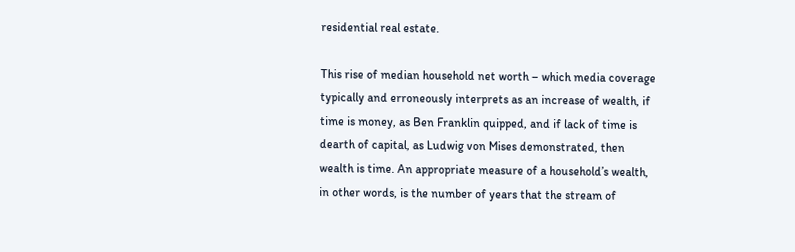residential real estate.

This rise of median household net worth – which media coverage typically and erroneously interprets as an increase of wealth, if time is money, as Ben Franklin quipped, and if lack of time is dearth of capital, as Ludwig von Mises demonstrated, then wealth is time. An appropriate measure of a household’s wealth, in other words, is the number of years that the stream of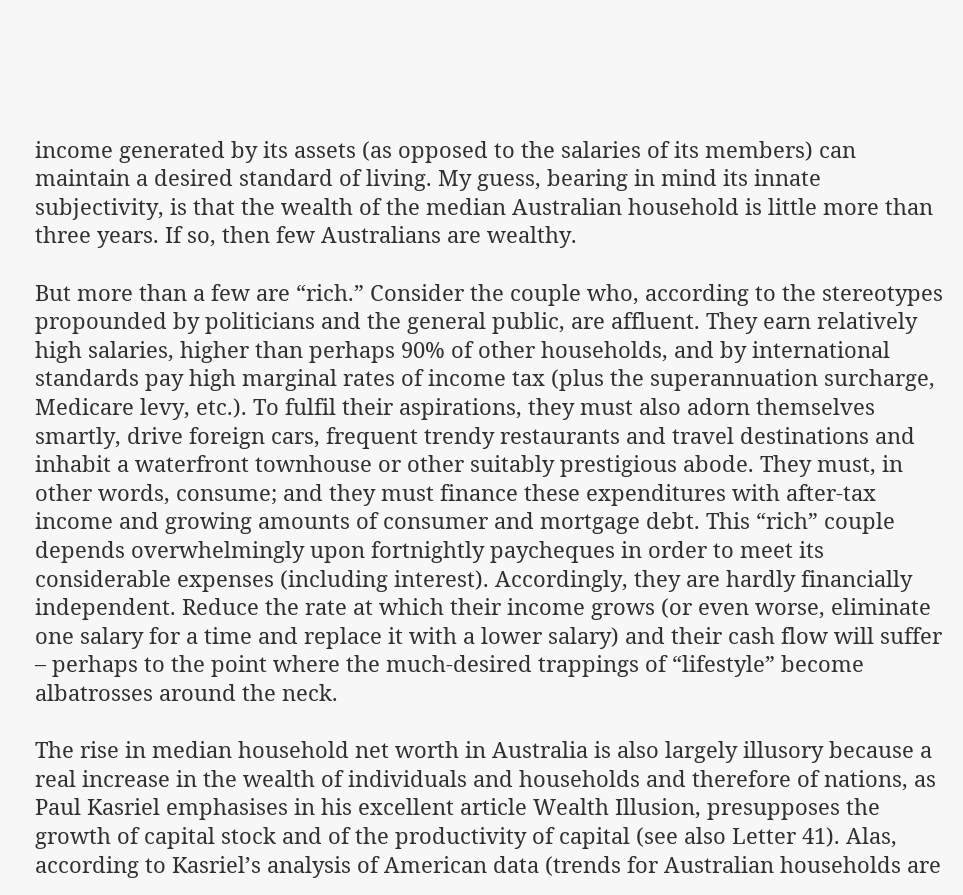income generated by its assets (as opposed to the salaries of its members) can maintain a desired standard of living. My guess, bearing in mind its innate subjectivity, is that the wealth of the median Australian household is little more than three years. If so, then few Australians are wealthy.

But more than a few are “rich.” Consider the couple who, according to the stereotypes propounded by politicians and the general public, are affluent. They earn relatively high salaries, higher than perhaps 90% of other households, and by international standards pay high marginal rates of income tax (plus the superannuation surcharge, Medicare levy, etc.). To fulfil their aspirations, they must also adorn themselves smartly, drive foreign cars, frequent trendy restaurants and travel destinations and inhabit a waterfront townhouse or other suitably prestigious abode. They must, in other words, consume; and they must finance these expenditures with after-tax income and growing amounts of consumer and mortgage debt. This “rich” couple depends overwhelmingly upon fortnightly paycheques in order to meet its considerable expenses (including interest). Accordingly, they are hardly financially independent. Reduce the rate at which their income grows (or even worse, eliminate one salary for a time and replace it with a lower salary) and their cash flow will suffer – perhaps to the point where the much-desired trappings of “lifestyle” become albatrosses around the neck.

The rise in median household net worth in Australia is also largely illusory because a real increase in the wealth of individuals and households and therefore of nations, as Paul Kasriel emphasises in his excellent article Wealth Illusion, presupposes the growth of capital stock and of the productivity of capital (see also Letter 41). Alas, according to Kasriel’s analysis of American data (trends for Australian households are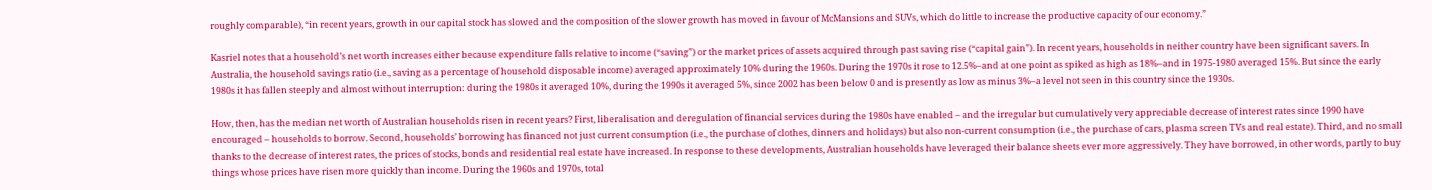roughly comparable), “in recent years, growth in our capital stock has slowed and the composition of the slower growth has moved in favour of McMansions and SUVs, which do little to increase the productive capacity of our economy.”

Kasriel notes that a household’s net worth increases either because expenditure falls relative to income (“saving”) or the market prices of assets acquired through past saving rise (“capital gain”). In recent years, households in neither country have been significant savers. In Australia, the household savings ratio (i.e., saving as a percentage of household disposable income) averaged approximately 10% during the 1960s. During the 1970s it rose to 12.5%–and at one point as spiked as high as 18%–and in 1975-1980 averaged 15%. But since the early 1980s it has fallen steeply and almost without interruption: during the 1980s it averaged 10%, during the 1990s it averaged 5%, since 2002 has been below 0 and is presently as low as minus 3%–a level not seen in this country since the 1930s.

How, then, has the median net worth of Australian households risen in recent years? First, liberalisation and deregulation of financial services during the 1980s have enabled – and the irregular but cumulatively very appreciable decrease of interest rates since 1990 have encouraged – households to borrow. Second, households’ borrowing has financed not just current consumption (i.e., the purchase of clothes, dinners and holidays) but also non-current consumption (i.e., the purchase of cars, plasma screen TVs and real estate). Third, and no small thanks to the decrease of interest rates, the prices of stocks, bonds and residential real estate have increased. In response to these developments, Australian households have leveraged their balance sheets ever more aggressively. They have borrowed, in other words, partly to buy things whose prices have risen more quickly than income. During the 1960s and 1970s, total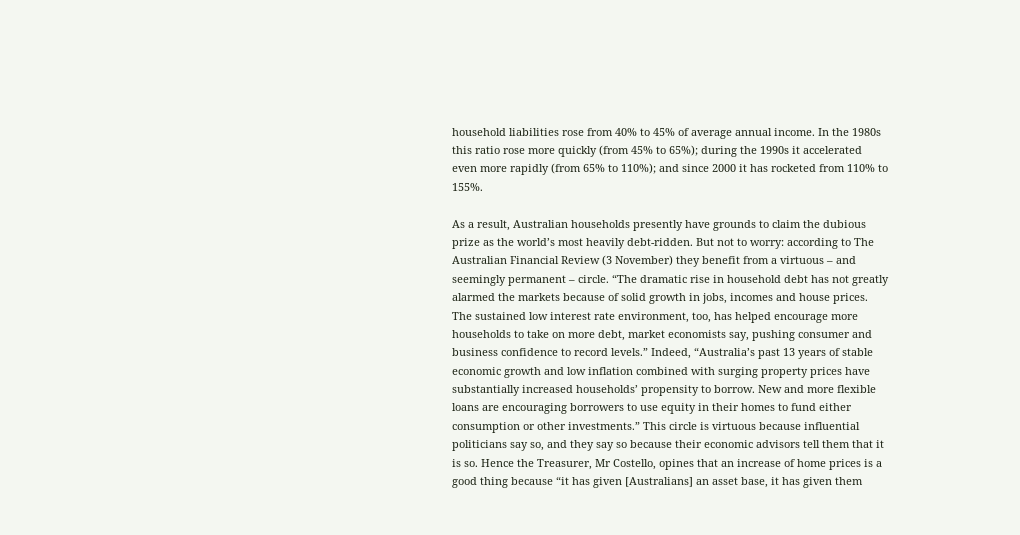household liabilities rose from 40% to 45% of average annual income. In the 1980s this ratio rose more quickly (from 45% to 65%); during the 1990s it accelerated even more rapidly (from 65% to 110%); and since 2000 it has rocketed from 110% to 155%.

As a result, Australian households presently have grounds to claim the dubious prize as the world’s most heavily debt-ridden. But not to worry: according to The Australian Financial Review (3 November) they benefit from a virtuous – and seemingly permanent – circle. “The dramatic rise in household debt has not greatly alarmed the markets because of solid growth in jobs, incomes and house prices. The sustained low interest rate environment, too, has helped encourage more households to take on more debt, market economists say, pushing consumer and business confidence to record levels.” Indeed, “Australia’s past 13 years of stable economic growth and low inflation combined with surging property prices have substantially increased households’ propensity to borrow. New and more flexible loans are encouraging borrowers to use equity in their homes to fund either consumption or other investments.” This circle is virtuous because influential politicians say so, and they say so because their economic advisors tell them that it is so. Hence the Treasurer, Mr Costello, opines that an increase of home prices is a good thing because “it has given [Australians] an asset base, it has given them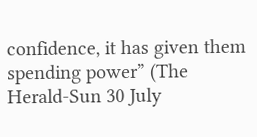confidence, it has given them spending power” (The Herald-Sun 30 July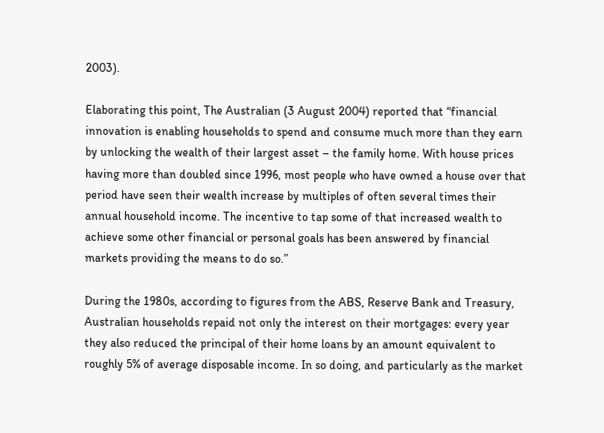2003).

Elaborating this point, The Australian (3 August 2004) reported that “financial innovation is enabling households to spend and consume much more than they earn by unlocking the wealth of their largest asset – the family home. With house prices having more than doubled since 1996, most people who have owned a house over that period have seen their wealth increase by multiples of often several times their annual household income. The incentive to tap some of that increased wealth to achieve some other financial or personal goals has been answered by financial markets providing the means to do so.”

During the 1980s, according to figures from the ABS, Reserve Bank and Treasury, Australian households repaid not only the interest on their mortgages: every year they also reduced the principal of their home loans by an amount equivalent to roughly 5% of average disposable income. In so doing, and particularly as the market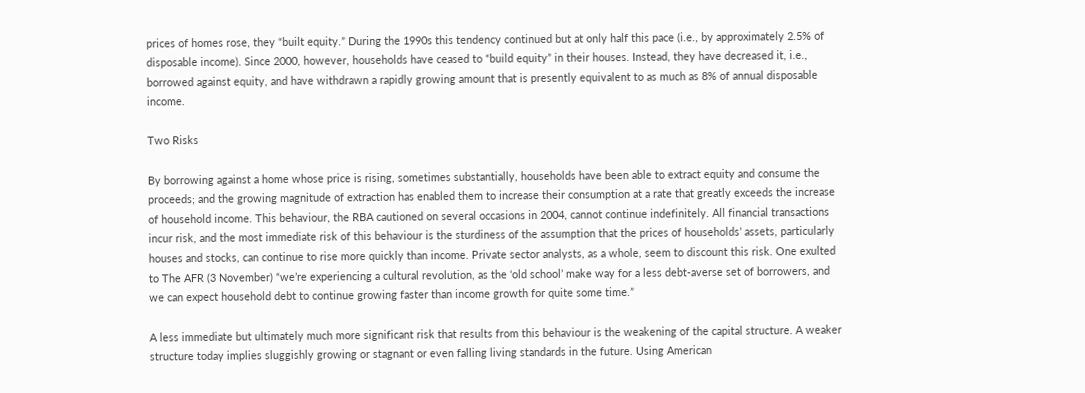prices of homes rose, they “built equity.” During the 1990s this tendency continued but at only half this pace (i.e., by approximately 2.5% of disposable income). Since 2000, however, households have ceased to “build equity” in their houses. Instead, they have decreased it, i.e., borrowed against equity, and have withdrawn a rapidly growing amount that is presently equivalent to as much as 8% of annual disposable income.

Two Risks

By borrowing against a home whose price is rising, sometimes substantially, households have been able to extract equity and consume the proceeds; and the growing magnitude of extraction has enabled them to increase their consumption at a rate that greatly exceeds the increase of household income. This behaviour, the RBA cautioned on several occasions in 2004, cannot continue indefinitely. All financial transactions incur risk, and the most immediate risk of this behaviour is the sturdiness of the assumption that the prices of households’ assets, particularly houses and stocks, can continue to rise more quickly than income. Private sector analysts, as a whole, seem to discount this risk. One exulted to The AFR (3 November) “we’re experiencing a cultural revolution, as the ‘old school’ make way for a less debt-averse set of borrowers, and we can expect household debt to continue growing faster than income growth for quite some time.”

A less immediate but ultimately much more significant risk that results from this behaviour is the weakening of the capital structure. A weaker structure today implies sluggishly growing or stagnant or even falling living standards in the future. Using American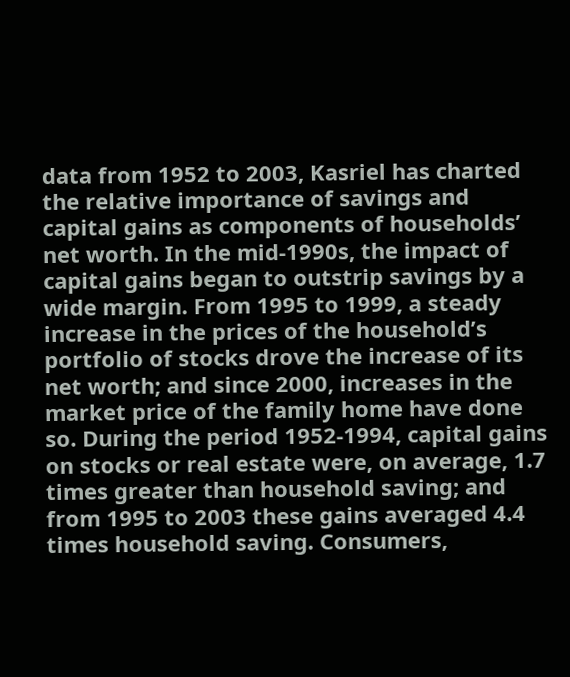data from 1952 to 2003, Kasriel has charted the relative importance of savings and capital gains as components of households’ net worth. In the mid-1990s, the impact of capital gains began to outstrip savings by a wide margin. From 1995 to 1999, a steady increase in the prices of the household’s portfolio of stocks drove the increase of its net worth; and since 2000, increases in the market price of the family home have done so. During the period 1952-1994, capital gains on stocks or real estate were, on average, 1.7 times greater than household saving; and from 1995 to 2003 these gains averaged 4.4 times household saving. Consumers,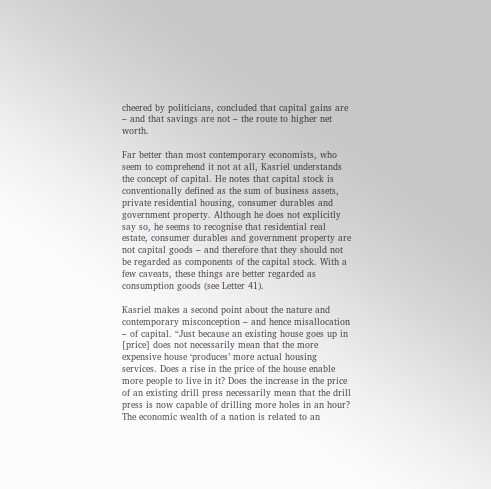cheered by politicians, concluded that capital gains are – and that savings are not – the route to higher net worth.

Far better than most contemporary economists, who seem to comprehend it not at all, Kasriel understands the concept of capital. He notes that capital stock is conventionally defined as the sum of business assets, private residential housing, consumer durables and government property. Although he does not explicitly say so, he seems to recognise that residential real estate, consumer durables and government property are not capital goods – and therefore that they should not be regarded as components of the capital stock. With a few caveats, these things are better regarded as consumption goods (see Letter 41).

Kasriel makes a second point about the nature and contemporary misconception – and hence misallocation – of capital. “Just because an existing house goes up in [price] does not necessarily mean that the more expensive house ‘produces’ more actual housing services. Does a rise in the price of the house enable more people to live in it? Does the increase in the price of an existing drill press necessarily mean that the drill press is now capable of drilling more holes in an hour? The economic wealth of a nation is related to an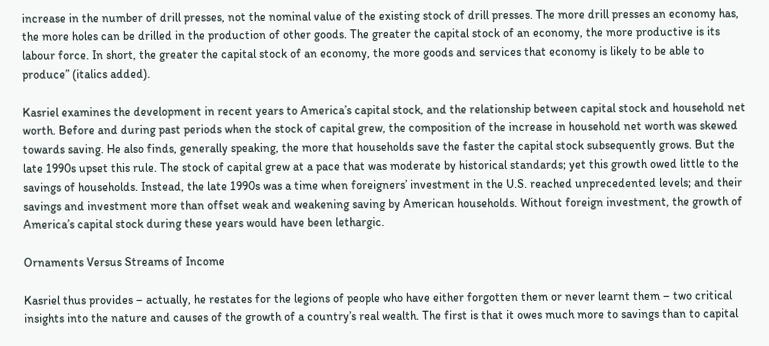increase in the number of drill presses, not the nominal value of the existing stock of drill presses. The more drill presses an economy has, the more holes can be drilled in the production of other goods. The greater the capital stock of an economy, the more productive is its labour force. In short, the greater the capital stock of an economy, the more goods and services that economy is likely to be able to produce” (italics added).

Kasriel examines the development in recent years to America’s capital stock, and the relationship between capital stock and household net worth. Before and during past periods when the stock of capital grew, the composition of the increase in household net worth was skewed towards saving. He also finds, generally speaking, the more that households save the faster the capital stock subsequently grows. But the late 1990s upset this rule. The stock of capital grew at a pace that was moderate by historical standards; yet this growth owed little to the savings of households. Instead, the late 1990s was a time when foreigners’ investment in the U.S. reached unprecedented levels; and their savings and investment more than offset weak and weakening saving by American households. Without foreign investment, the growth of America’s capital stock during these years would have been lethargic.

Ornaments Versus Streams of Income

Kasriel thus provides – actually, he restates for the legions of people who have either forgotten them or never learnt them – two critical insights into the nature and causes of the growth of a country’s real wealth. The first is that it owes much more to savings than to capital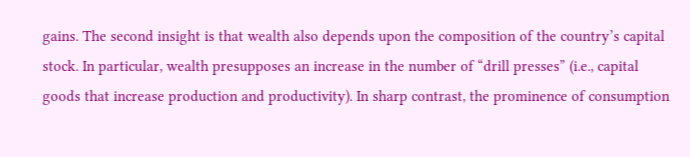gains. The second insight is that wealth also depends upon the composition of the country’s capital stock. In particular, wealth presupposes an increase in the number of “drill presses” (i.e., capital goods that increase production and productivity). In sharp contrast, the prominence of consumption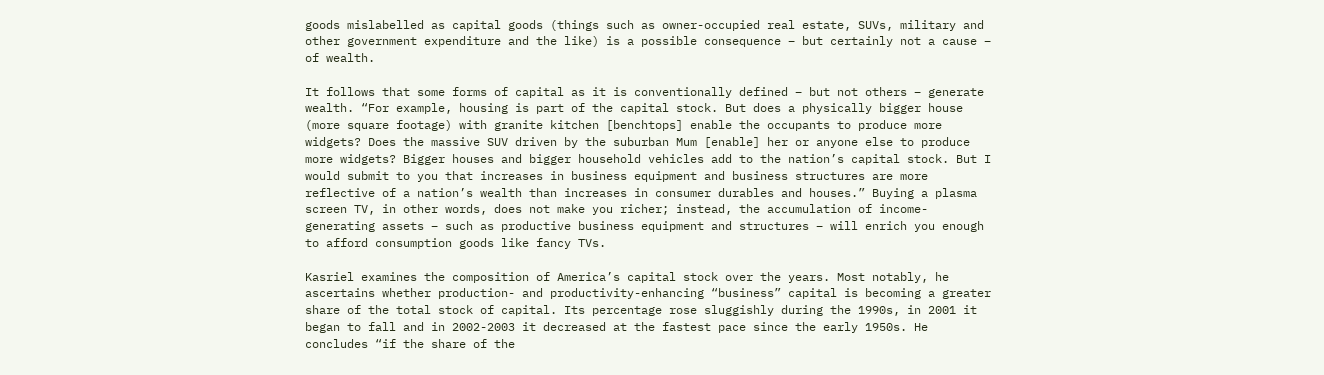goods mislabelled as capital goods (things such as owner-occupied real estate, SUVs, military and other government expenditure and the like) is a possible consequence – but certainly not a cause – of wealth.

It follows that some forms of capital as it is conventionally defined – but not others – generate wealth. “For example, housing is part of the capital stock. But does a physically bigger house (more square footage) with granite kitchen [benchtops] enable the occupants to produce more widgets? Does the massive SUV driven by the suburban Mum [enable] her or anyone else to produce more widgets? Bigger houses and bigger household vehicles add to the nation’s capital stock. But I would submit to you that increases in business equipment and business structures are more reflective of a nation’s wealth than increases in consumer durables and houses.” Buying a plasma screen TV, in other words, does not make you richer; instead, the accumulation of income-generating assets – such as productive business equipment and structures – will enrich you enough to afford consumption goods like fancy TVs.

Kasriel examines the composition of America’s capital stock over the years. Most notably, he ascertains whether production- and productivity-enhancing “business” capital is becoming a greater share of the total stock of capital. Its percentage rose sluggishly during the 1990s, in 2001 it began to fall and in 2002-2003 it decreased at the fastest pace since the early 1950s. He concludes “if the share of the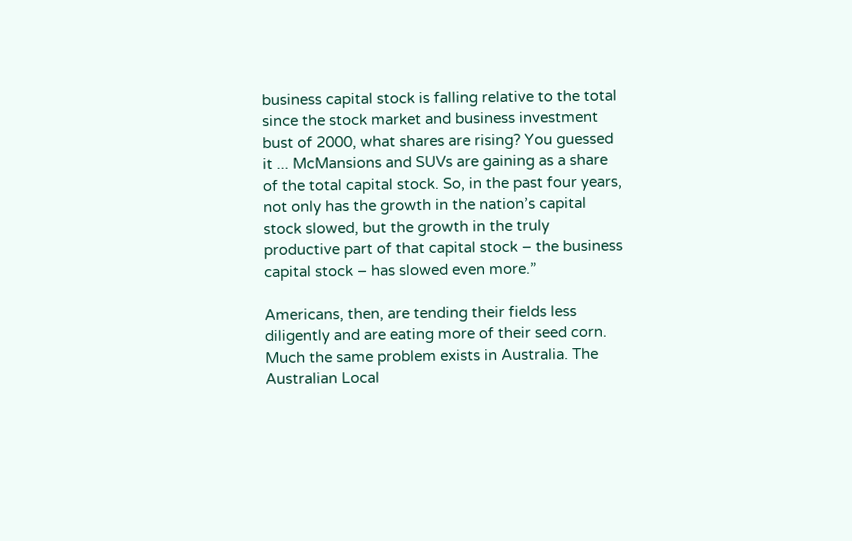business capital stock is falling relative to the total since the stock market and business investment bust of 2000, what shares are rising? You guessed it ... McMansions and SUVs are gaining as a share of the total capital stock. So, in the past four years, not only has the growth in the nation’s capital stock slowed, but the growth in the truly productive part of that capital stock – the business capital stock – has slowed even more.”

Americans, then, are tending their fields less diligently and are eating more of their seed corn. Much the same problem exists in Australia. The Australian Local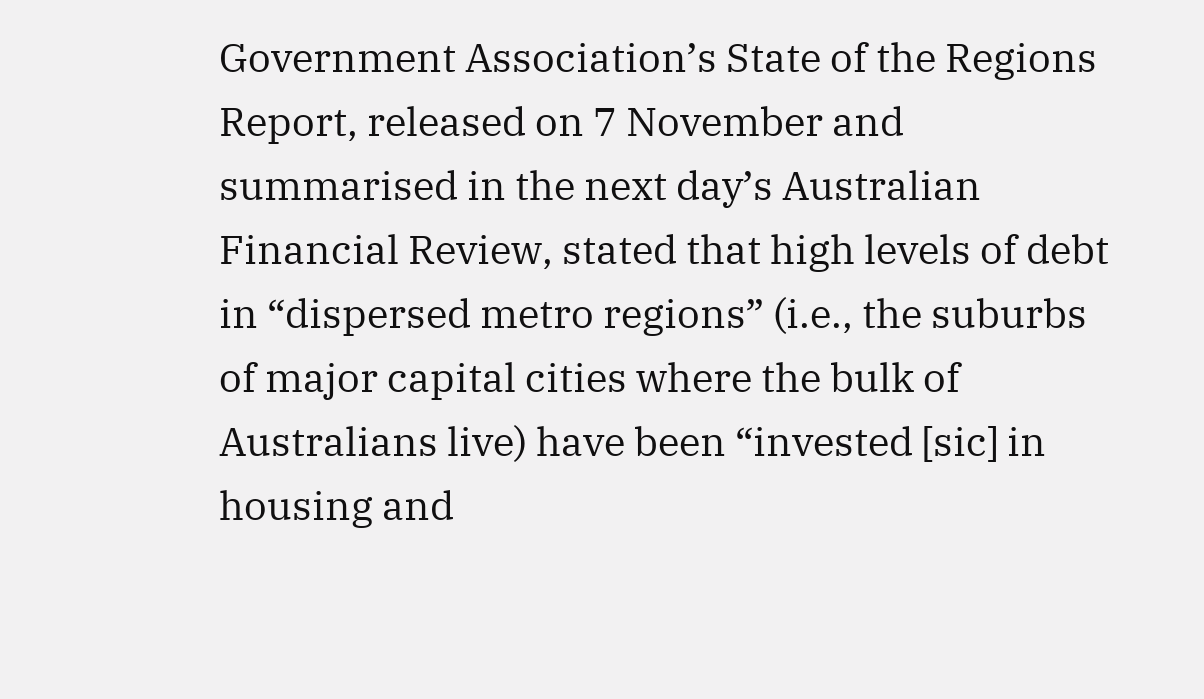Government Association’s State of the Regions Report, released on 7 November and summarised in the next day’s Australian Financial Review, stated that high levels of debt in “dispersed metro regions” (i.e., the suburbs of major capital cities where the bulk of Australians live) have been “invested [sic] in housing and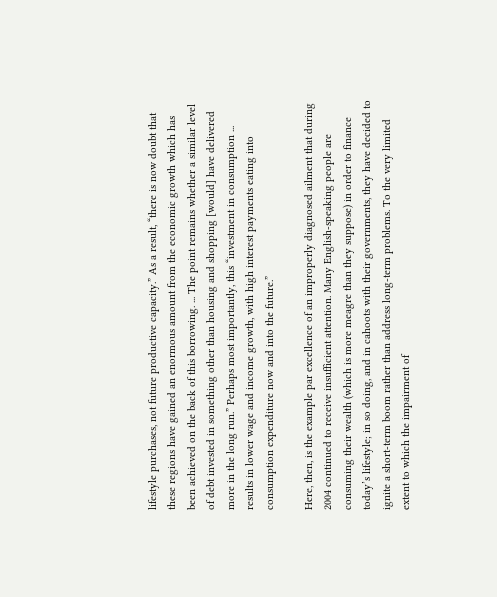lifestyle purchases, not future productive capacity.” As a result, “there is now doubt that these regions have gained an enormous amount from the economic growth which has been achieved on the back of this borrowing. ... The point remains whether a similar level of debt invested in something other than housing and shopping [would] have delivered more in the long run.” Perhaps most importantly, this “investment in consumption ... results in lower wage and income growth, with high interest payments eating into consumption expenditure now and into the future.”

Here, then, is the example par excellence of an improperly diagnosed ailment that during 2004 continued to receive insufficient attention. Many English-speaking people are consuming their wealth (which is more meagre than they suppose) in order to finance today’s lifestyle; in so doing, and in cahoots with their governments, they have decided to ignite a short-term boom rather than address long-term problems. To the very limited extent to which the impairment of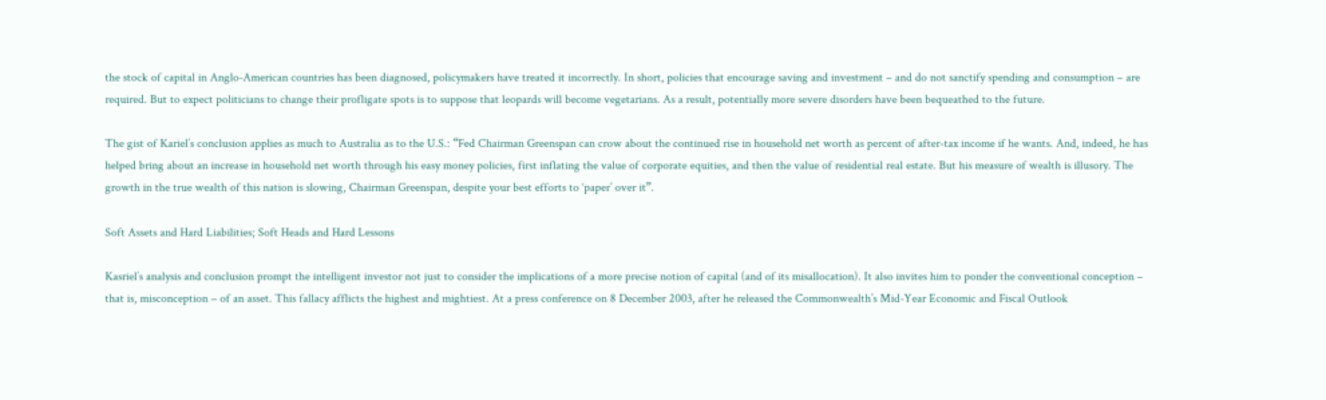the stock of capital in Anglo-American countries has been diagnosed, policymakers have treated it incorrectly. In short, policies that encourage saving and investment – and do not sanctify spending and consumption – are required. But to expect politicians to change their profligate spots is to suppose that leopards will become vegetarians. As a result, potentially more severe disorders have been bequeathed to the future.

The gist of Kariel’s conclusion applies as much to Australia as to the U.S.: “Fed Chairman Greenspan can crow about the continued rise in household net worth as percent of after-tax income if he wants. And, indeed, he has helped bring about an increase in household net worth through his easy money policies, first inflating the value of corporate equities, and then the value of residential real estate. But his measure of wealth is illusory. The growth in the true wealth of this nation is slowing, Chairman Greenspan, despite your best efforts to ‘paper’ over it”.

Soft Assets and Hard Liabilities; Soft Heads and Hard Lessons

Kasriel’s analysis and conclusion prompt the intelligent investor not just to consider the implications of a more precise notion of capital (and of its misallocation). It also invites him to ponder the conventional conception – that is, misconception – of an asset. This fallacy afflicts the highest and mightiest. At a press conference on 8 December 2003, after he released the Commonwealth’s Mid-Year Economic and Fiscal Outlook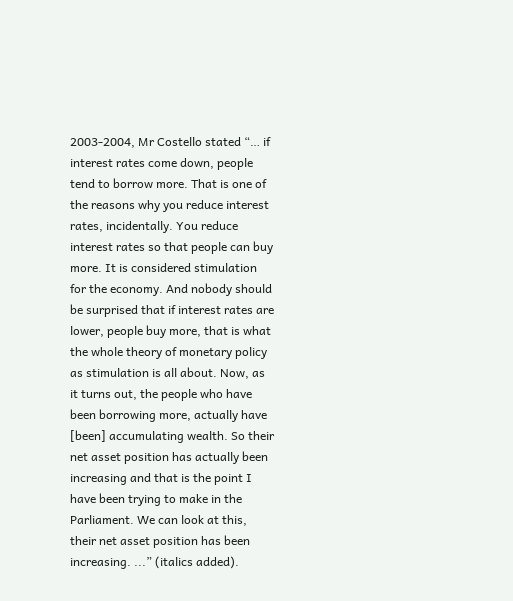2003-2004, Mr Costello stated “… if interest rates come down, people tend to borrow more. That is one of the reasons why you reduce interest rates, incidentally. You reduce interest rates so that people can buy more. It is considered stimulation for the economy. And nobody should be surprised that if interest rates are lower, people buy more, that is what the whole theory of monetary policy as stimulation is all about. Now, as it turns out, the people who have been borrowing more, actually have [been] accumulating wealth. So their net asset position has actually been increasing and that is the point I have been trying to make in the Parliament. We can look at this, their net asset position has been increasing. ...” (italics added).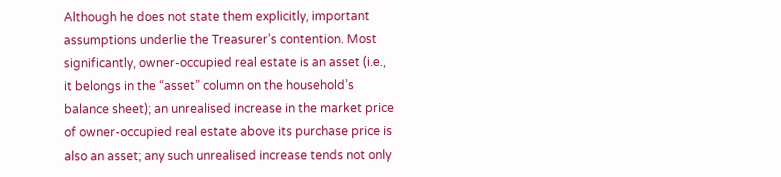Although he does not state them explicitly, important assumptions underlie the Treasurer’s contention. Most significantly, owner-occupied real estate is an asset (i.e., it belongs in the “asset” column on the household’s balance sheet); an unrealised increase in the market price of owner-occupied real estate above its purchase price is also an asset; any such unrealised increase tends not only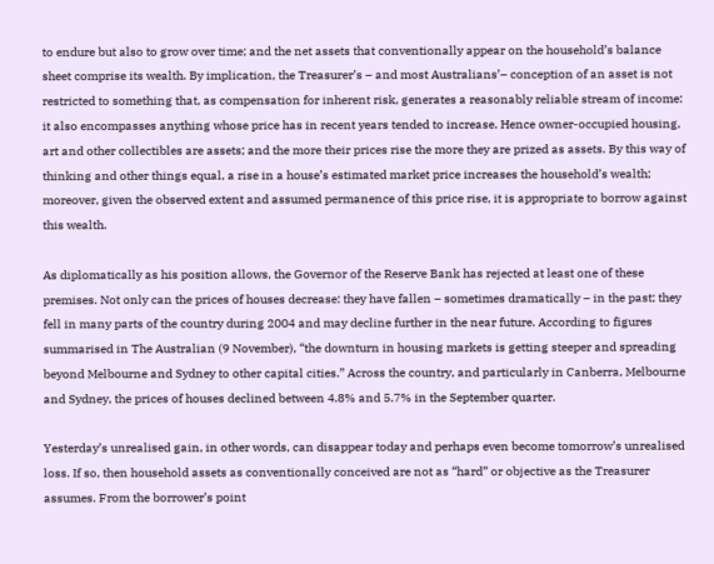to endure but also to grow over time; and the net assets that conventionally appear on the household’s balance sheet comprise its wealth. By implication, the Treasurer’s – and most Australians’– conception of an asset is not restricted to something that, as compensation for inherent risk, generates a reasonably reliable stream of income: it also encompasses anything whose price has in recent years tended to increase. Hence owner-occupied housing, art and other collectibles are assets; and the more their prices rise the more they are prized as assets. By this way of thinking and other things equal, a rise in a house’s estimated market price increases the household’s wealth; moreover, given the observed extent and assumed permanence of this price rise, it is appropriate to borrow against this wealth.

As diplomatically as his position allows, the Governor of the Reserve Bank has rejected at least one of these premises. Not only can the prices of houses decrease: they have fallen – sometimes dramatically – in the past; they fell in many parts of the country during 2004 and may decline further in the near future. According to figures summarised in The Australian (9 November), “the downturn in housing markets is getting steeper and spreading beyond Melbourne and Sydney to other capital cities.” Across the country, and particularly in Canberra, Melbourne and Sydney, the prices of houses declined between 4.8% and 5.7% in the September quarter.

Yesterday’s unrealised gain, in other words, can disappear today and perhaps even become tomorrow’s unrealised loss. If so, then household assets as conventionally conceived are not as “hard” or objective as the Treasurer assumes. From the borrower’s point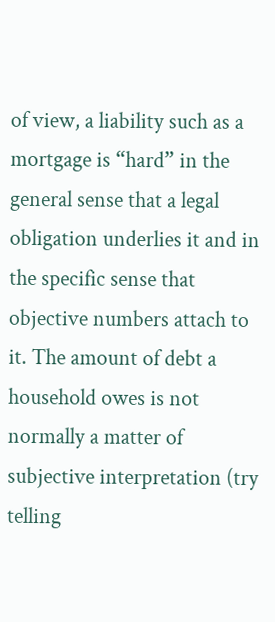of view, a liability such as a mortgage is “hard” in the general sense that a legal obligation underlies it and in the specific sense that objective numbers attach to it. The amount of debt a household owes is not normally a matter of subjective interpretation (try telling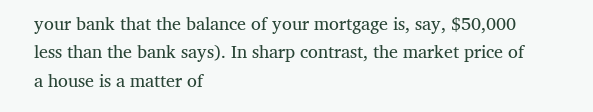your bank that the balance of your mortgage is, say, $50,000 less than the bank says). In sharp contrast, the market price of a house is a matter of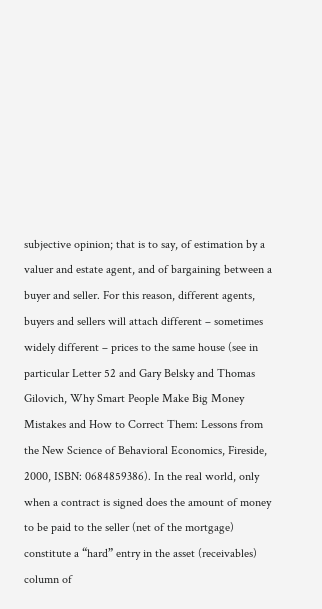subjective opinion; that is to say, of estimation by a valuer and estate agent, and of bargaining between a buyer and seller. For this reason, different agents, buyers and sellers will attach different – sometimes widely different – prices to the same house (see in particular Letter 52 and Gary Belsky and Thomas Gilovich, Why Smart People Make Big Money Mistakes and How to Correct Them: Lessons from the New Science of Behavioral Economics, Fireside, 2000, ISBN: 0684859386). In the real world, only when a contract is signed does the amount of money to be paid to the seller (net of the mortgage) constitute a “hard” entry in the asset (receivables) column of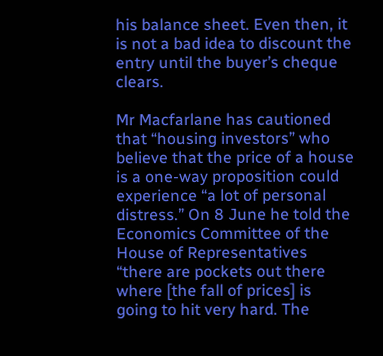his balance sheet. Even then, it is not a bad idea to discount the entry until the buyer’s cheque clears.

Mr Macfarlane has cautioned that “housing investors” who believe that the price of a house is a one-way proposition could experience “a lot of personal distress.” On 8 June he told the Economics Committee of the House of Representatives “there are pockets out there where [the fall of prices] is going to hit very hard. The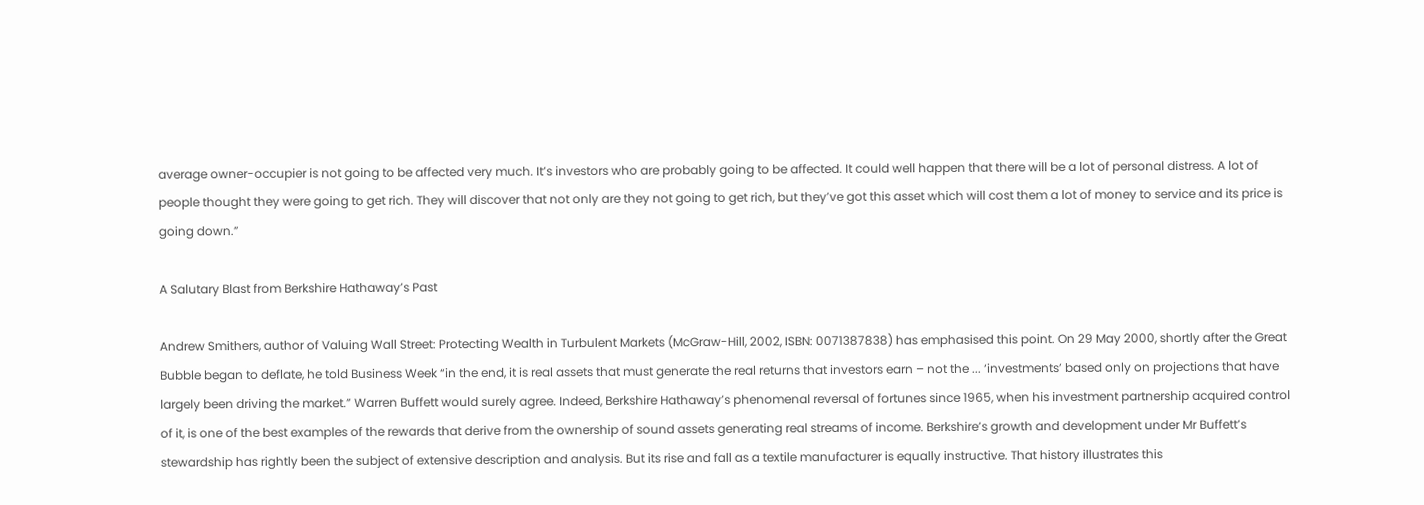average owner-occupier is not going to be affected very much. It’s investors who are probably going to be affected. It could well happen that there will be a lot of personal distress. A lot of people thought they were going to get rich. They will discover that not only are they not going to get rich, but they’ve got this asset which will cost them a lot of money to service and its price is going down.”

A Salutary Blast from Berkshire Hathaway’s Past

Andrew Smithers, author of Valuing Wall Street: Protecting Wealth in Turbulent Markets (McGraw-Hill, 2002, ISBN: 0071387838) has emphasised this point. On 29 May 2000, shortly after the Great Bubble began to deflate, he told Business Week “in the end, it is real assets that must generate the real returns that investors earn – not the ... ‘investments’ based only on projections that have largely been driving the market.” Warren Buffett would surely agree. Indeed, Berkshire Hathaway’s phenomenal reversal of fortunes since 1965, when his investment partnership acquired control of it, is one of the best examples of the rewards that derive from the ownership of sound assets generating real streams of income. Berkshire’s growth and development under Mr Buffett’s stewardship has rightly been the subject of extensive description and analysis. But its rise and fall as a textile manufacturer is equally instructive. That history illustrates this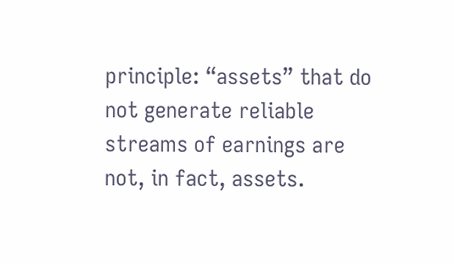principle: “assets” that do not generate reliable streams of earnings are not, in fact, assets.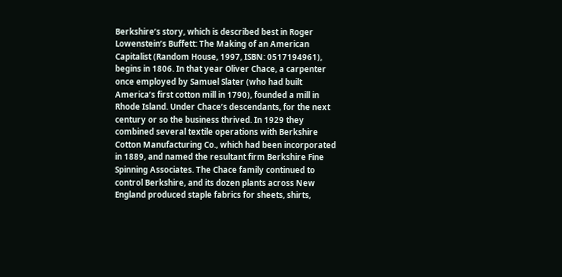Berkshire’s story, which is described best in Roger Lowenstein’s Buffett: The Making of an American Capitalist (Random House, 1997, ISBN: 0517194961), begins in 1806. In that year Oliver Chace, a carpenter once employed by Samuel Slater (who had built America’s first cotton mill in 1790), founded a mill in Rhode Island. Under Chace’s descendants, for the next century or so the business thrived. In 1929 they combined several textile operations with Berkshire Cotton Manufacturing Co., which had been incorporated in 1889, and named the resultant firm Berkshire Fine Spinning Associates. The Chace family continued to control Berkshire, and its dozen plants across New England produced staple fabrics for sheets, shirts,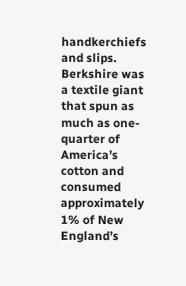handkerchiefs and slips. Berkshire was a textile giant that spun as much as one-quarter of America’s cotton and consumed approximately 1% of New England’s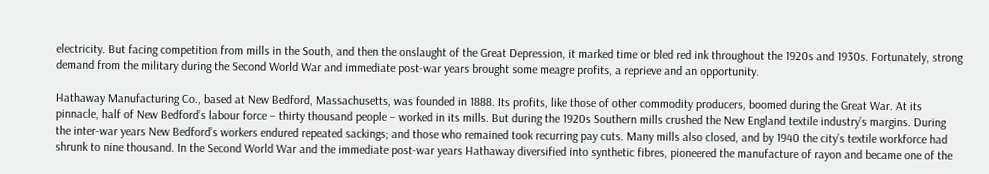electricity. But facing competition from mills in the South, and then the onslaught of the Great Depression, it marked time or bled red ink throughout the 1920s and 1930s. Fortunately, strong demand from the military during the Second World War and immediate post-war years brought some meagre profits, a reprieve and an opportunity.

Hathaway Manufacturing Co., based at New Bedford, Massachusetts, was founded in 1888. Its profits, like those of other commodity producers, boomed during the Great War. At its pinnacle, half of New Bedford’s labour force – thirty thousand people – worked in its mills. But during the 1920s Southern mills crushed the New England textile industry’s margins. During the inter-war years New Bedford’s workers endured repeated sackings; and those who remained took recurring pay cuts. Many mills also closed, and by 1940 the city’s textile workforce had shrunk to nine thousand. In the Second World War and the immediate post-war years Hathaway diversified into synthetic fibres, pioneered the manufacture of rayon and became one of the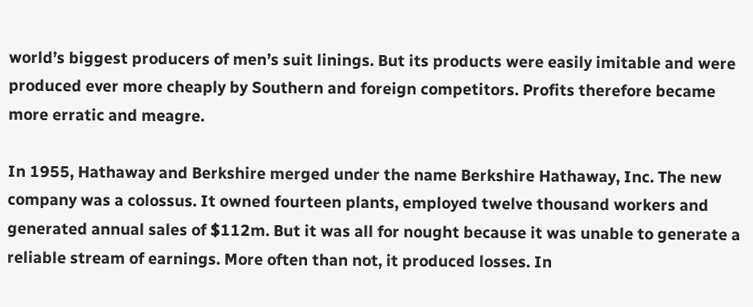world’s biggest producers of men’s suit linings. But its products were easily imitable and were produced ever more cheaply by Southern and foreign competitors. Profits therefore became more erratic and meagre.

In 1955, Hathaway and Berkshire merged under the name Berkshire Hathaway, Inc. The new company was a colossus. It owned fourteen plants, employed twelve thousand workers and generated annual sales of $112m. But it was all for nought because it was unable to generate a reliable stream of earnings. More often than not, it produced losses. In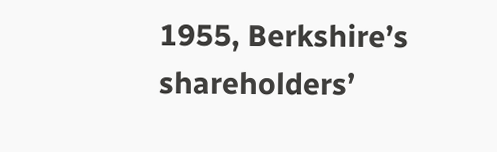1955, Berkshire’s shareholders’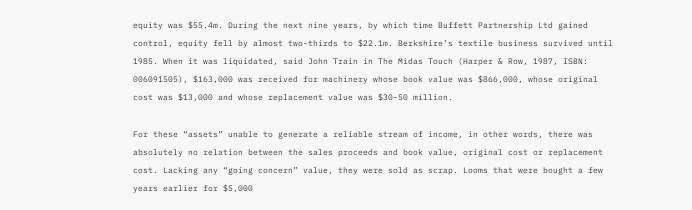equity was $55.4m. During the next nine years, by which time Buffett Partnership Ltd gained control, equity fell by almost two-thirds to $22.1m. Berkshire’s textile business survived until 1985. When it was liquidated, said John Train in The Midas Touch (Harper & Row, 1987, ISBN: 006091505), $163,000 was received for machinery whose book value was $866,000, whose original cost was $13,000 and whose replacement value was $30-50 million.

For these “assets” unable to generate a reliable stream of income, in other words, there was absolutely no relation between the sales proceeds and book value, original cost or replacement cost. Lacking any “going concern” value, they were sold as scrap. Looms that were bought a few years earlier for $5,000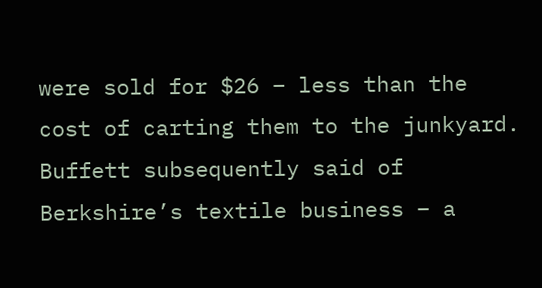were sold for $26 – less than the cost of carting them to the junkyard. Buffett subsequently said of Berkshire’s textile business – a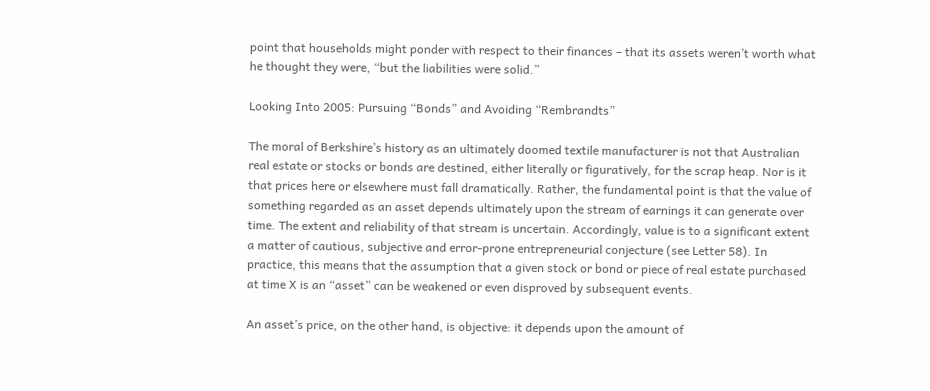point that households might ponder with respect to their finances – that its assets weren’t worth what he thought they were, “but the liabilities were solid.”

Looking Into 2005: Pursuing “Bonds” and Avoiding “Rembrandts”

The moral of Berkshire’s history as an ultimately doomed textile manufacturer is not that Australian real estate or stocks or bonds are destined, either literally or figuratively, for the scrap heap. Nor is it that prices here or elsewhere must fall dramatically. Rather, the fundamental point is that the value of something regarded as an asset depends ultimately upon the stream of earnings it can generate over time. The extent and reliability of that stream is uncertain. Accordingly, value is to a significant extent a matter of cautious, subjective and error-prone entrepreneurial conjecture (see Letter 58). In practice, this means that the assumption that a given stock or bond or piece of real estate purchased at time X is an “asset” can be weakened or even disproved by subsequent events.

An asset’s price, on the other hand, is objective: it depends upon the amount of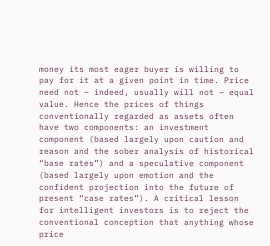money its most eager buyer is willing to pay for it at a given point in time. Price need not – indeed, usually will not – equal value. Hence the prices of things conventionally regarded as assets often have two components: an investment component (based largely upon caution and reason and the sober analysis of historical “base rates”) and a speculative component (based largely upon emotion and the confident projection into the future of present “case rates”). A critical lesson for intelligent investors is to reject the conventional conception that anything whose price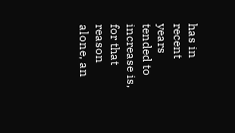has in recent years tended to increase is, for that reason alone, an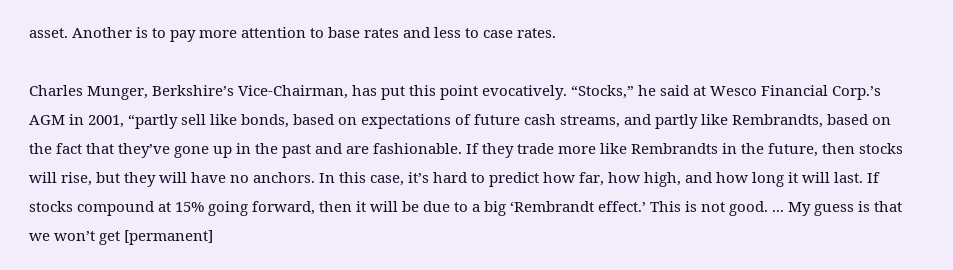asset. Another is to pay more attention to base rates and less to case rates.

Charles Munger, Berkshire’s Vice-Chairman, has put this point evocatively. “Stocks,” he said at Wesco Financial Corp.’s AGM in 2001, “partly sell like bonds, based on expectations of future cash streams, and partly like Rembrandts, based on the fact that they’ve gone up in the past and are fashionable. If they trade more like Rembrandts in the future, then stocks will rise, but they will have no anchors. In this case, it’s hard to predict how far, how high, and how long it will last. If stocks compound at 15% going forward, then it will be due to a big ‘Rembrandt effect.’ This is not good. ... My guess is that we won’t get [permanent]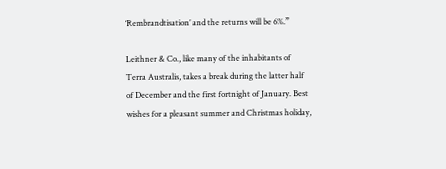‘Rembrandtisation’ and the returns will be 6%.”

Leithner & Co., like many of the inhabitants of Terra Australis, takes a break during the latter half of December and the first fortnight of January. Best wishes for a pleasant summer and Christmas holiday,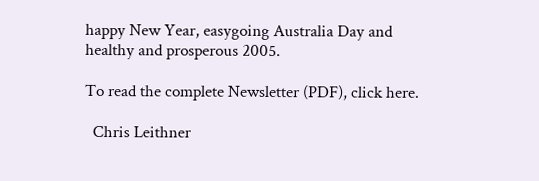happy New Year, easygoing Australia Day and healthy and prosperous 2005.

To read the complete Newsletter (PDF), click here.

  Chris Leithner